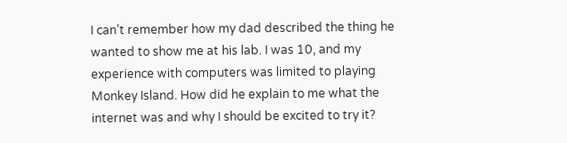I can’t remember how my dad described the thing he wanted to show me at his lab. I was 10, and my experience with computers was limited to playing Monkey Island. How did he explain to me what the internet was and why I should be excited to try it?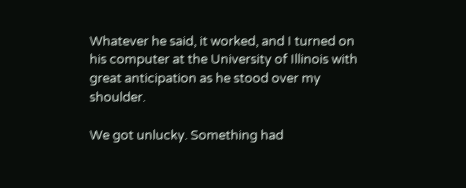Whatever he said, it worked, and I turned on his computer at the University of Illinois with great anticipation as he stood over my shoulder.

We got unlucky. Something had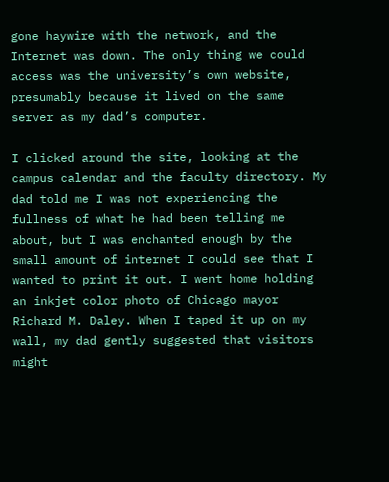gone haywire with the network, and the Internet was down. The only thing we could access was the university’s own website, presumably because it lived on the same server as my dad’s computer.

I clicked around the site, looking at the campus calendar and the faculty directory. My dad told me I was not experiencing the fullness of what he had been telling me about, but I was enchanted enough by the small amount of internet I could see that I wanted to print it out. I went home holding an inkjet color photo of Chicago mayor Richard M. Daley. When I taped it up on my wall, my dad gently suggested that visitors might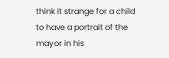think it strange for a child to have a portrait of the mayor in his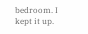bedroom. I kept it up.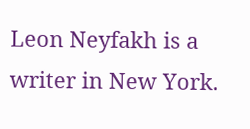Leon Neyfakh is a writer in New York.